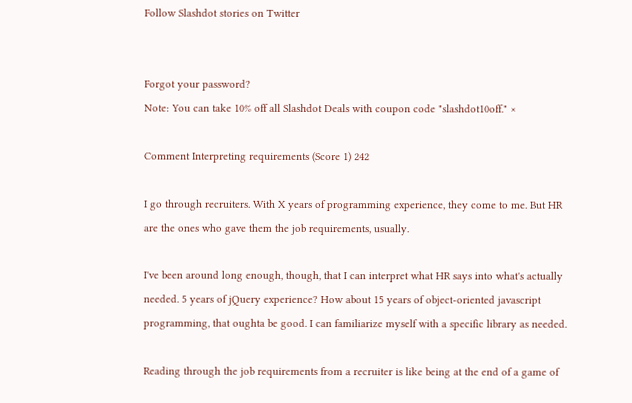Follow Slashdot stories on Twitter


Forgot your password?
Note: You can take 10% off all Slashdot Deals with coupon code "slashdot10off." ×

Comment Interpreting requirements (Score 1) 242

I go through recruiters. With X years of programming experience, they come to me. But HR are the ones who gave them the job requirements, usually.

I've been around long enough, though, that I can interpret what HR says into what's actually needed. 5 years of jQuery experience? How about 15 years of object-oriented javascript programming, that oughta be good. I can familiarize myself with a specific library as needed.

Reading through the job requirements from a recruiter is like being at the end of a game of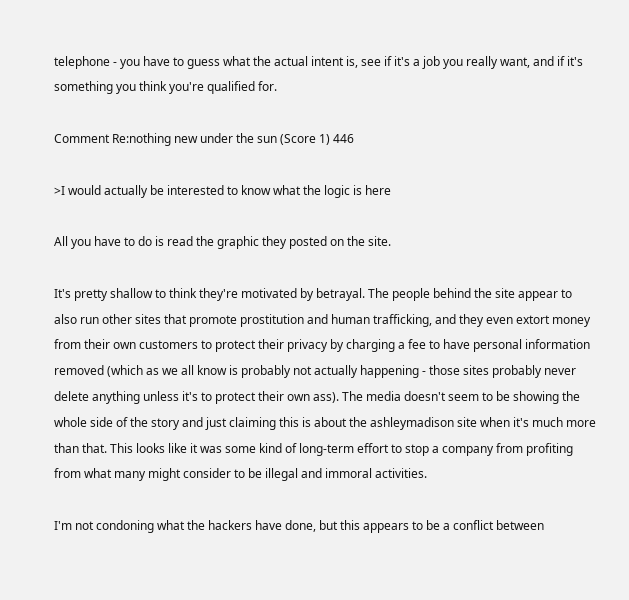telephone - you have to guess what the actual intent is, see if it's a job you really want, and if it's something you think you're qualified for.

Comment Re:nothing new under the sun (Score 1) 446

>I would actually be interested to know what the logic is here

All you have to do is read the graphic they posted on the site.

It's pretty shallow to think they're motivated by betrayal. The people behind the site appear to also run other sites that promote prostitution and human trafficking, and they even extort money from their own customers to protect their privacy by charging a fee to have personal information removed (which as we all know is probably not actually happening - those sites probably never delete anything unless it's to protect their own ass). The media doesn't seem to be showing the whole side of the story and just claiming this is about the ashleymadison site when it's much more than that. This looks like it was some kind of long-term effort to stop a company from profiting from what many might consider to be illegal and immoral activities.

I'm not condoning what the hackers have done, but this appears to be a conflict between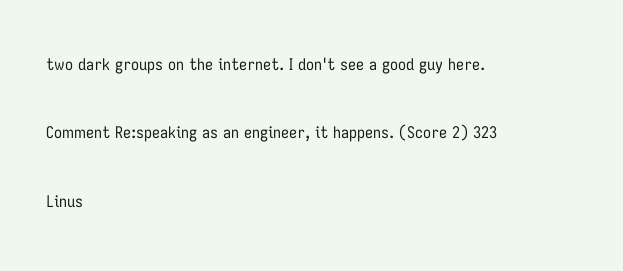two dark groups on the internet. I don't see a good guy here.

Comment Re:speaking as an engineer, it happens. (Score 2) 323

Linus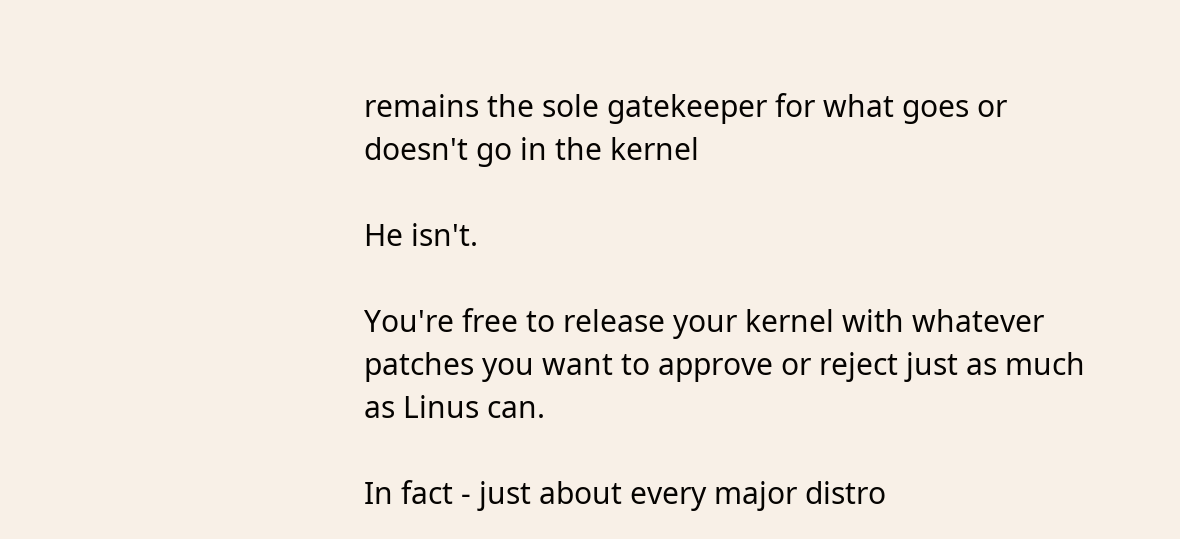remains the sole gatekeeper for what goes or doesn't go in the kernel

He isn't.

You're free to release your kernel with whatever patches you want to approve or reject just as much as Linus can.

In fact - just about every major distro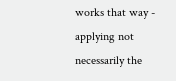works that way - applying not necessarily the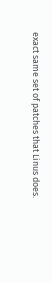exact same set of patches that Linus does.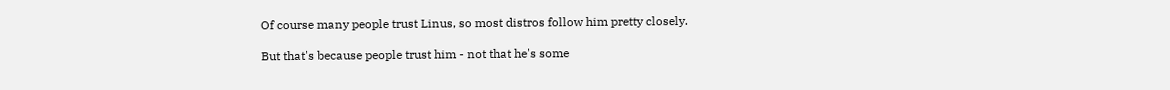Of course many people trust Linus, so most distros follow him pretty closely.

But that's because people trust him - not that he's some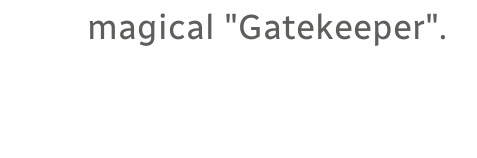magical "Gatekeeper".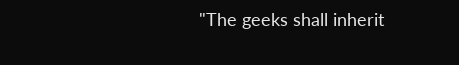"The geeks shall inherit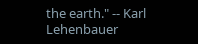the earth." -- Karl Lehenbauer